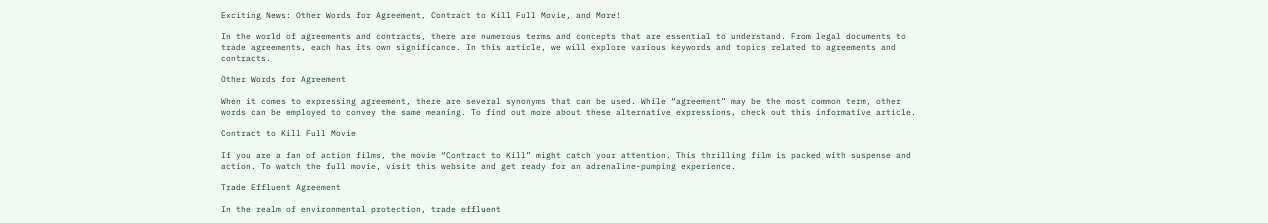Exciting News: Other Words for Agreement, Contract to Kill Full Movie, and More!

In the world of agreements and contracts, there are numerous terms and concepts that are essential to understand. From legal documents to trade agreements, each has its own significance. In this article, we will explore various keywords and topics related to agreements and contracts.

Other Words for Agreement

When it comes to expressing agreement, there are several synonyms that can be used. While “agreement” may be the most common term, other words can be employed to convey the same meaning. To find out more about these alternative expressions, check out this informative article.

Contract to Kill Full Movie

If you are a fan of action films, the movie “Contract to Kill” might catch your attention. This thrilling film is packed with suspense and action. To watch the full movie, visit this website and get ready for an adrenaline-pumping experience.

Trade Effluent Agreement

In the realm of environmental protection, trade effluent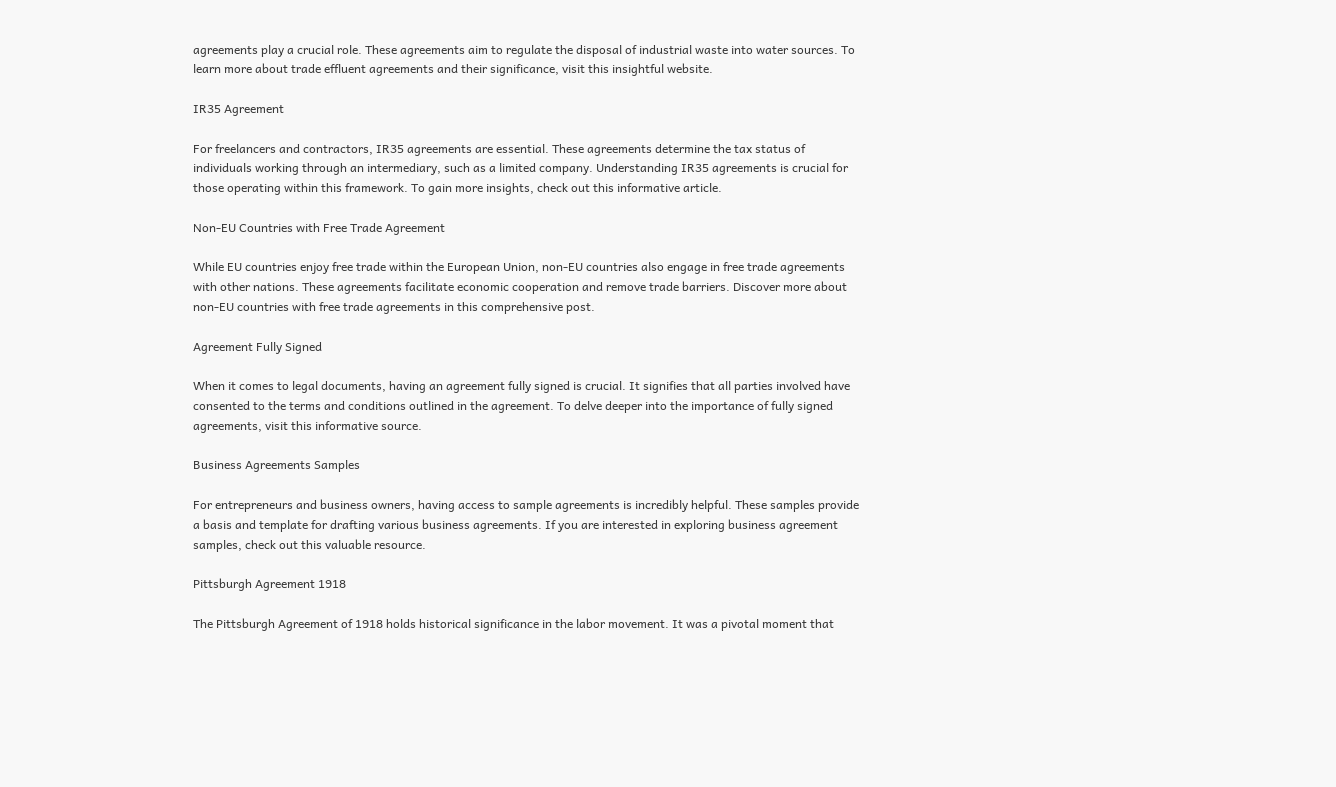agreements play a crucial role. These agreements aim to regulate the disposal of industrial waste into water sources. To learn more about trade effluent agreements and their significance, visit this insightful website.

IR35 Agreement

For freelancers and contractors, IR35 agreements are essential. These agreements determine the tax status of individuals working through an intermediary, such as a limited company. Understanding IR35 agreements is crucial for those operating within this framework. To gain more insights, check out this informative article.

Non-EU Countries with Free Trade Agreement

While EU countries enjoy free trade within the European Union, non-EU countries also engage in free trade agreements with other nations. These agreements facilitate economic cooperation and remove trade barriers. Discover more about non-EU countries with free trade agreements in this comprehensive post.

Agreement Fully Signed

When it comes to legal documents, having an agreement fully signed is crucial. It signifies that all parties involved have consented to the terms and conditions outlined in the agreement. To delve deeper into the importance of fully signed agreements, visit this informative source.

Business Agreements Samples

For entrepreneurs and business owners, having access to sample agreements is incredibly helpful. These samples provide a basis and template for drafting various business agreements. If you are interested in exploring business agreement samples, check out this valuable resource.

Pittsburgh Agreement 1918

The Pittsburgh Agreement of 1918 holds historical significance in the labor movement. It was a pivotal moment that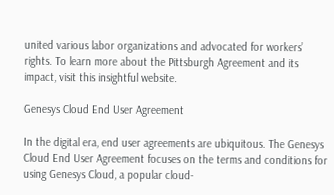united various labor organizations and advocated for workers’ rights. To learn more about the Pittsburgh Agreement and its impact, visit this insightful website.

Genesys Cloud End User Agreement

In the digital era, end user agreements are ubiquitous. The Genesys Cloud End User Agreement focuses on the terms and conditions for using Genesys Cloud, a popular cloud-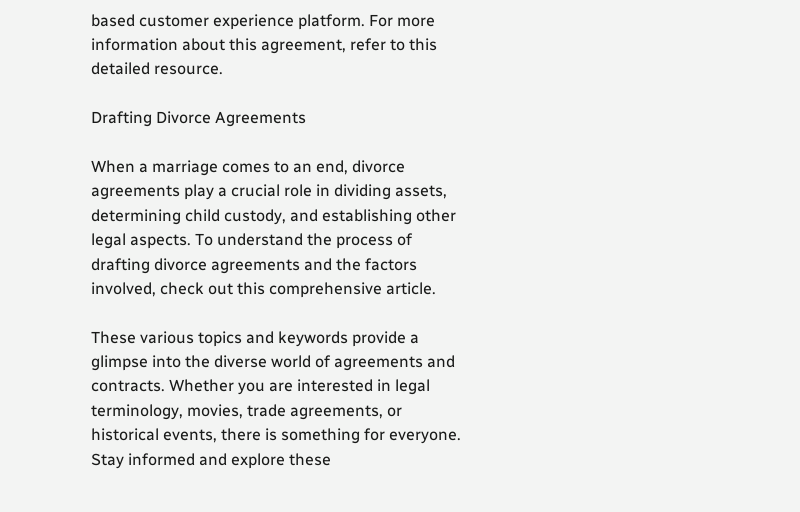based customer experience platform. For more information about this agreement, refer to this detailed resource.

Drafting Divorce Agreements

When a marriage comes to an end, divorce agreements play a crucial role in dividing assets, determining child custody, and establishing other legal aspects. To understand the process of drafting divorce agreements and the factors involved, check out this comprehensive article.

These various topics and keywords provide a glimpse into the diverse world of agreements and contracts. Whether you are interested in legal terminology, movies, trade agreements, or historical events, there is something for everyone. Stay informed and explore these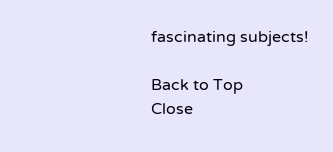fascinating subjects!

Back to Top
Close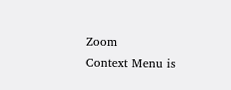Zoom
Context Menu is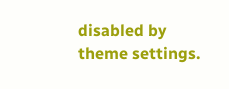disabled by theme settings.